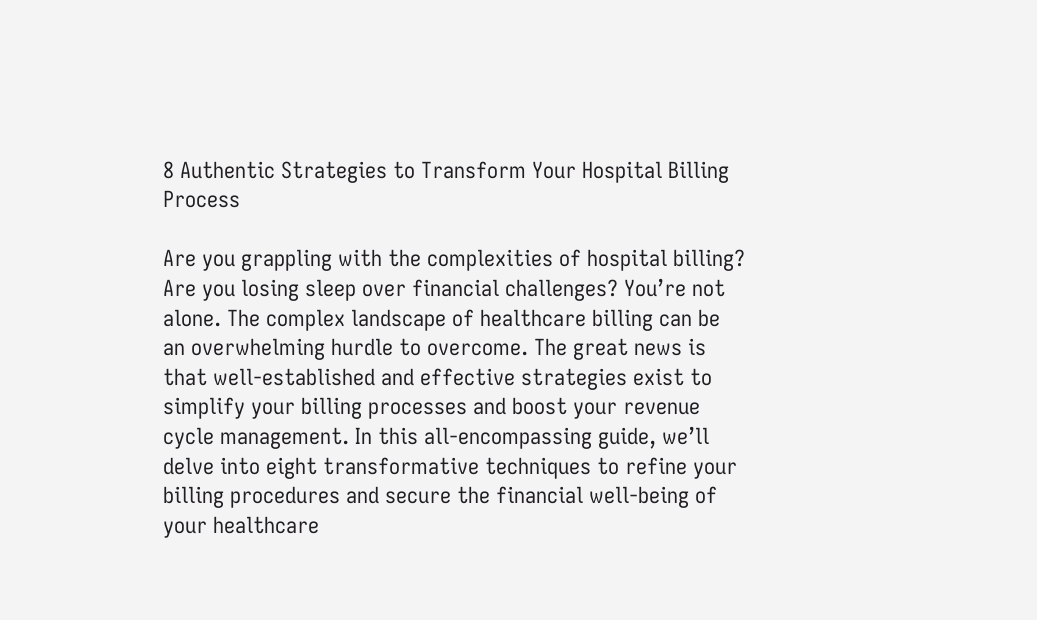8 Authentic Strategies to Transform Your Hospital Billing Process

Are you grappling with the complexities of hospital billing? Are you losing sleep over financial challenges? You’re not alone. The complex landscape of healthcare billing can be an overwhelming hurdle to overcome. The great news is that well-established and effective strategies exist to simplify your billing processes and boost your revenue cycle management. In this all-encompassing guide, we’ll delve into eight transformative techniques to refine your billing procedures and secure the financial well-being of your healthcare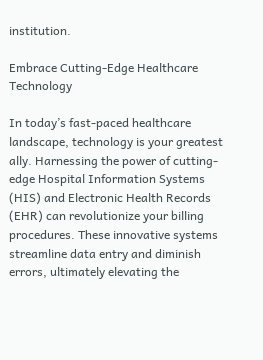institution.

Embrace Cutting-Edge Healthcare Technology

In today’s fast-paced healthcare landscape, technology is your greatest ally. Harnessing the power of cutting-edge Hospital Information Systems (HIS) and Electronic Health Records (EHR) can revolutionize your billing procedures. These innovative systems streamline data entry and diminish errors, ultimately elevating the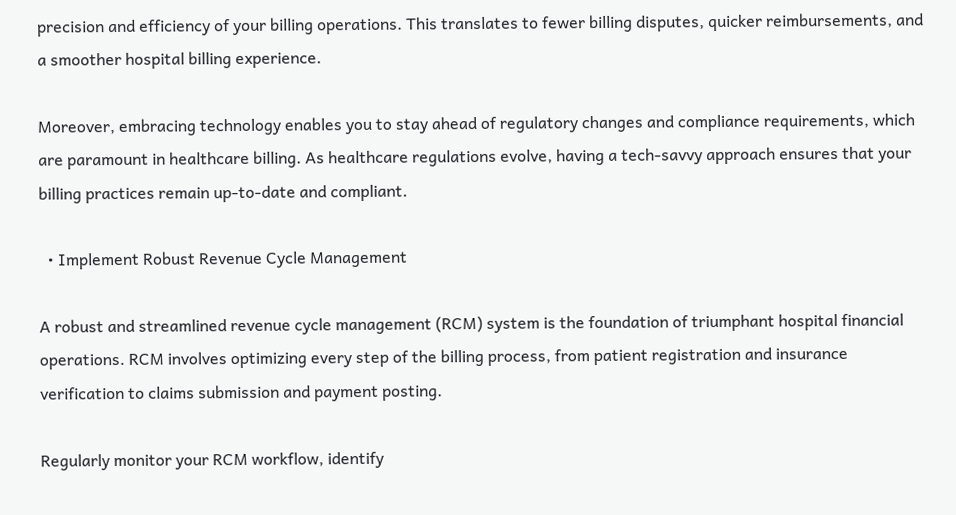precision and efficiency of your billing operations. This translates to fewer billing disputes, quicker reimbursements, and a smoother hospital billing experience.

Moreover, embracing technology enables you to stay ahead of regulatory changes and compliance requirements, which are paramount in healthcare billing. As healthcare regulations evolve, having a tech-savvy approach ensures that your billing practices remain up-to-date and compliant.

  • Implement Robust Revenue Cycle Management

A robust and streamlined revenue cycle management (RCM) system is the foundation of triumphant hospital financial operations. RCM involves optimizing every step of the billing process, from patient registration and insurance verification to claims submission and payment posting.

Regularly monitor your RCM workflow, identify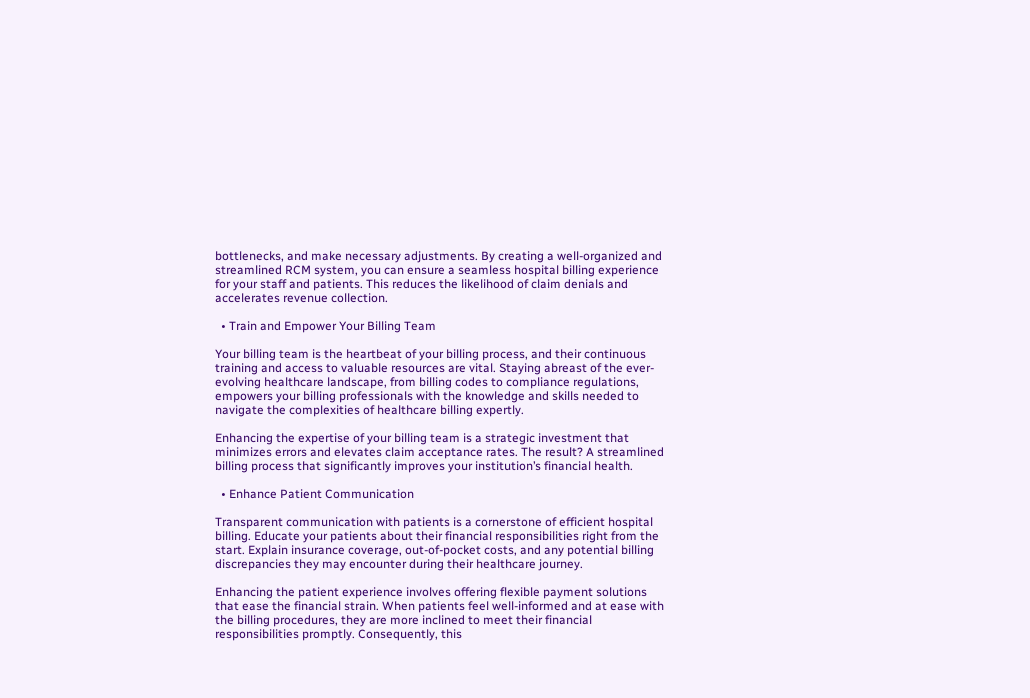bottlenecks, and make necessary adjustments. By creating a well-organized and streamlined RCM system, you can ensure a seamless hospital billing experience for your staff and patients. This reduces the likelihood of claim denials and accelerates revenue collection.

  • Train and Empower Your Billing Team

Your billing team is the heartbeat of your billing process, and their continuous training and access to valuable resources are vital. Staying abreast of the ever-evolving healthcare landscape, from billing codes to compliance regulations, empowers your billing professionals with the knowledge and skills needed to navigate the complexities of healthcare billing expertly.

Enhancing the expertise of your billing team is a strategic investment that minimizes errors and elevates claim acceptance rates. The result? A streamlined billing process that significantly improves your institution’s financial health.

  • Enhance Patient Communication

Transparent communication with patients is a cornerstone of efficient hospital billing. Educate your patients about their financial responsibilities right from the start. Explain insurance coverage, out-of-pocket costs, and any potential billing discrepancies they may encounter during their healthcare journey.

Enhancing the patient experience involves offering flexible payment solutions that ease the financial strain. When patients feel well-informed and at ease with the billing procedures, they are more inclined to meet their financial responsibilities promptly. Consequently, this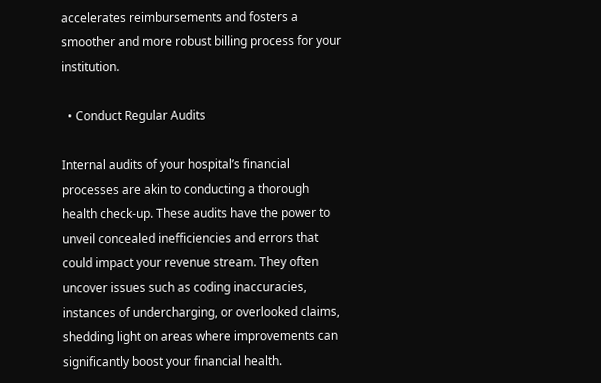accelerates reimbursements and fosters a smoother and more robust billing process for your institution.

  • Conduct Regular Audits

Internal audits of your hospital’s financial processes are akin to conducting a thorough health check-up. These audits have the power to unveil concealed inefficiencies and errors that could impact your revenue stream. They often uncover issues such as coding inaccuracies, instances of undercharging, or overlooked claims, shedding light on areas where improvements can significantly boost your financial health.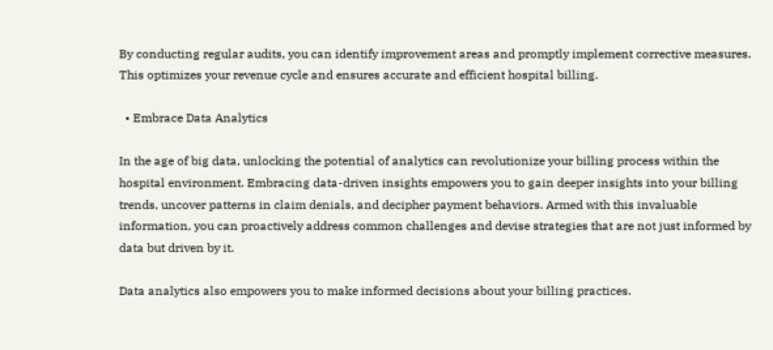By conducting regular audits, you can identify improvement areas and promptly implement corrective measures. This optimizes your revenue cycle and ensures accurate and efficient hospital billing.

  • Embrace Data Analytics

In the age of big data, unlocking the potential of analytics can revolutionize your billing process within the hospital environment. Embracing data-driven insights empowers you to gain deeper insights into your billing trends, uncover patterns in claim denials, and decipher payment behaviors. Armed with this invaluable information, you can proactively address common challenges and devise strategies that are not just informed by data but driven by it.

Data analytics also empowers you to make informed decisions about your billing practices.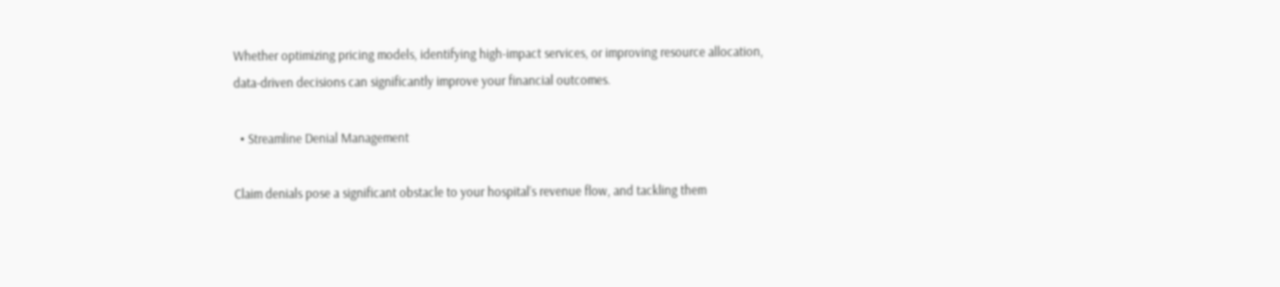Whether optimizing pricing models, identifying high-impact services, or improving resource allocation, data-driven decisions can significantly improve your financial outcomes.

  • Streamline Denial Management

Claim denials pose a significant obstacle to your hospital’s revenue flow, and tackling them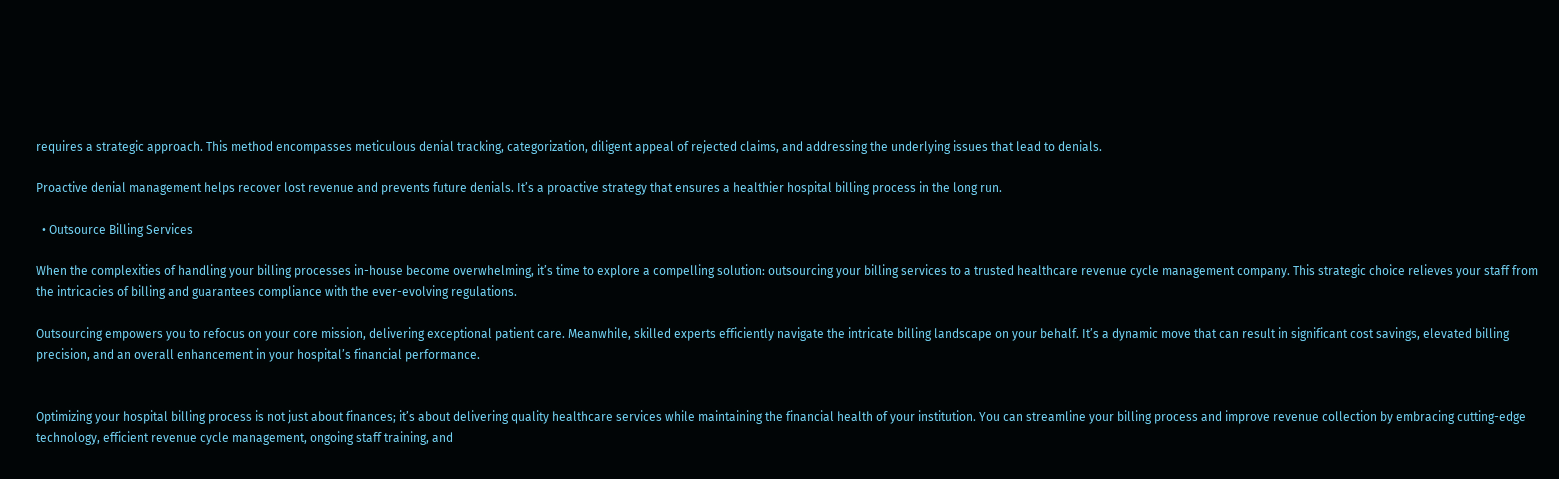requires a strategic approach. This method encompasses meticulous denial tracking, categorization, diligent appeal of rejected claims, and addressing the underlying issues that lead to denials.

Proactive denial management helps recover lost revenue and prevents future denials. It’s a proactive strategy that ensures a healthier hospital billing process in the long run.

  • Outsource Billing Services

When the complexities of handling your billing processes in-house become overwhelming, it’s time to explore a compelling solution: outsourcing your billing services to a trusted healthcare revenue cycle management company. This strategic choice relieves your staff from the intricacies of billing and guarantees compliance with the ever-evolving regulations.

Outsourcing empowers you to refocus on your core mission, delivering exceptional patient care. Meanwhile, skilled experts efficiently navigate the intricate billing landscape on your behalf. It’s a dynamic move that can result in significant cost savings, elevated billing precision, and an overall enhancement in your hospital’s financial performance.


Optimizing your hospital billing process is not just about finances; it’s about delivering quality healthcare services while maintaining the financial health of your institution. You can streamline your billing process and improve revenue collection by embracing cutting-edge technology, efficient revenue cycle management, ongoing staff training, and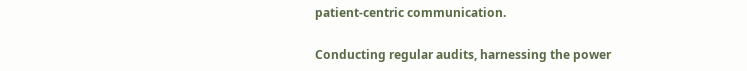patient-centric communication.

Conducting regular audits, harnessing the power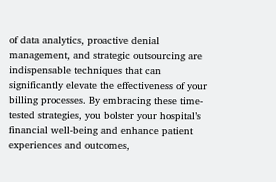of data analytics, proactive denial management, and strategic outsourcing are indispensable techniques that can significantly elevate the effectiveness of your billing processes. By embracing these time-tested strategies, you bolster your hospital’s financial well-being and enhance patient experiences and outcomes,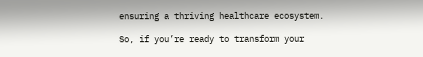ensuring a thriving healthcare ecosystem.

So, if you’re ready to transform your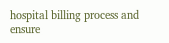hospital billing process and ensure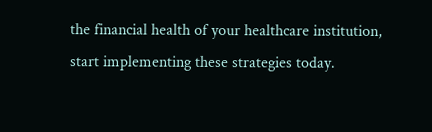the financial health of your healthcare institution, start implementing these strategies today.